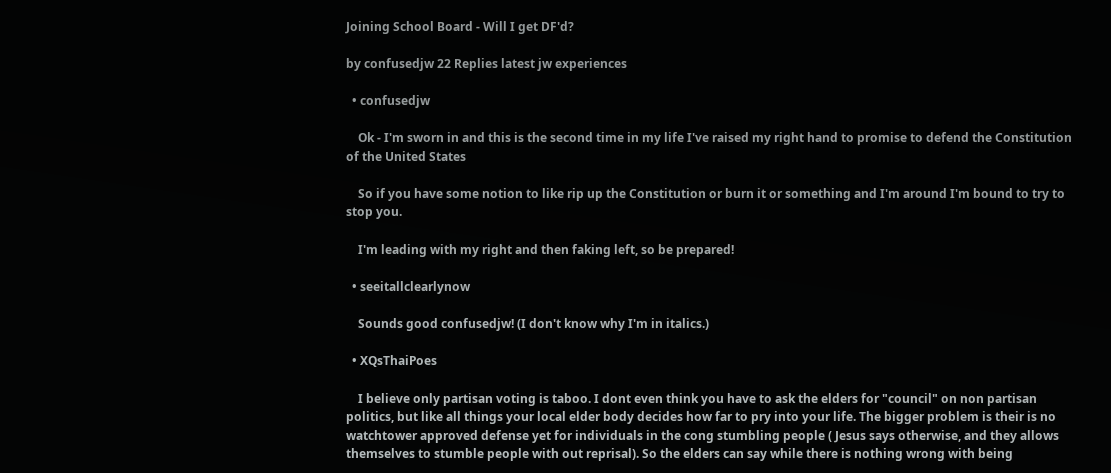Joining School Board - Will I get DF'd?

by confusedjw 22 Replies latest jw experiences

  • confusedjw

    Ok - I'm sworn in and this is the second time in my life I've raised my right hand to promise to defend the Constitution of the United States

    So if you have some notion to like rip up the Constitution or burn it or something and I'm around I'm bound to try to stop you.

    I'm leading with my right and then faking left, so be prepared!

  • seeitallclearlynow

    Sounds good confusedjw! (I don't know why I'm in italics.)

  • XQsThaiPoes

    I believe only partisan voting is taboo. I dont even think you have to ask the elders for "council" on non partisan politics, but like all things your local elder body decides how far to pry into your life. The bigger problem is their is no watchtower approved defense yet for individuals in the cong stumbling people ( Jesus says otherwise, and they allows themselves to stumble people with out reprisal). So the elders can say while there is nothing wrong with being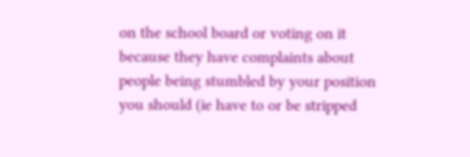on the school board or voting on it because they have complaints about people being stumbled by your position you should (ie have to or be stripped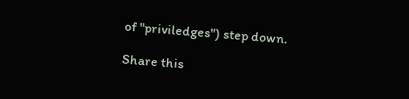of "priviledges") step down.

Share this